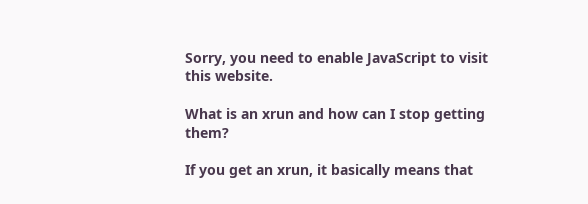Sorry, you need to enable JavaScript to visit this website.

What is an xrun and how can I stop getting them?

If you get an xrun, it basically means that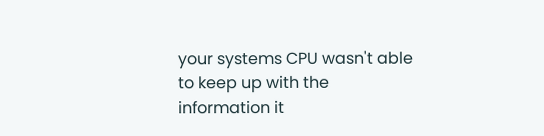your systems CPU wasn't able to keep up with the information it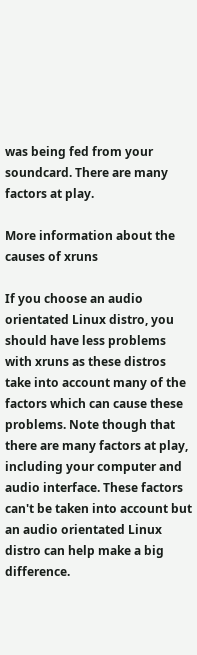was being fed from your soundcard. There are many factors at play.

More information about the causes of xruns

If you choose an audio orientated Linux distro, you should have less problems with xruns as these distros take into account many of the factors which can cause these problems. Note though that there are many factors at play, including your computer and audio interface. These factors can't be taken into account but an audio orientated Linux distro can help make a big difference.